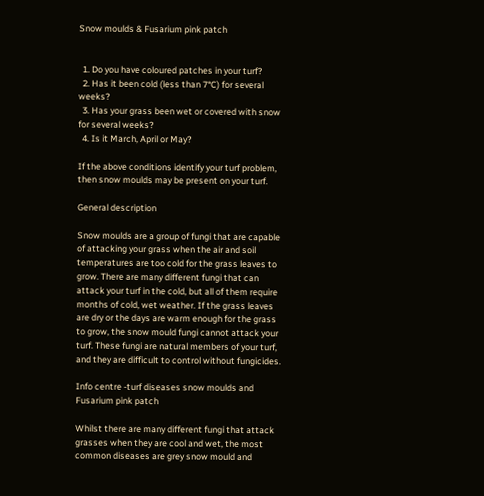Snow moulds & Fusarium pink patch


  1. Do you have coloured patches in your turf?
  2. Has it been cold (less than 7°C) for several weeks?
  3. Has your grass been wet or covered with snow for several weeks?
  4. Is it March, April or May?

If the above conditions identify your turf problem, then snow moulds may be present on your turf.

General description

Snow moulds are a group of fungi that are capable of attacking your grass when the air and soil temperatures are too cold for the grass leaves to grow. There are many different fungi that can attack your turf in the cold, but all of them require months of cold, wet weather. If the grass leaves are dry or the days are warm enough for the grass to grow, the snow mould fungi cannot attack your turf. These fungi are natural members of your turf, and they are difficult to control without fungicides.

Info centre -turf diseases snow moulds and Fusarium pink patch

Whilst there are many different fungi that attack grasses when they are cool and wet, the most common diseases are grey snow mould and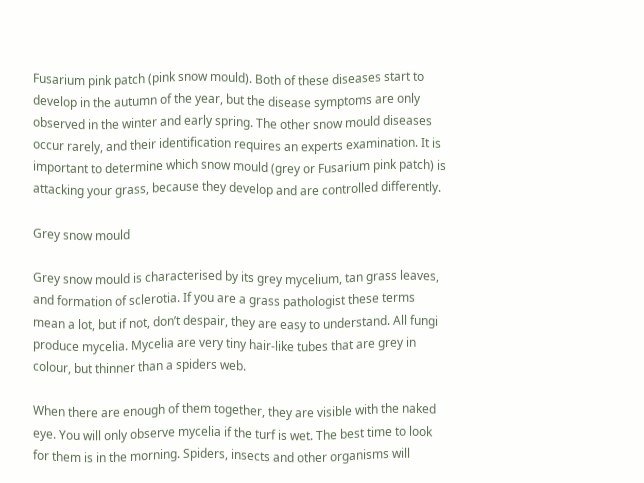Fusarium pink patch (pink snow mould). Both of these diseases start to develop in the autumn of the year, but the disease symptoms are only observed in the winter and early spring. The other snow mould diseases occur rarely, and their identification requires an experts examination. It is important to determine which snow mould (grey or Fusarium pink patch) is attacking your grass, because they develop and are controlled differently.

Grey snow mould

Grey snow mould is characterised by its grey mycelium, tan grass leaves, and formation of sclerotia. If you are a grass pathologist these terms mean a lot, but if not, don’t despair, they are easy to understand. All fungi produce mycelia. Mycelia are very tiny hair-like tubes that are grey in colour, but thinner than a spiders web.

When there are enough of them together, they are visible with the naked eye. You will only observe mycelia if the turf is wet. The best time to look for them is in the morning. Spiders, insects and other organisms will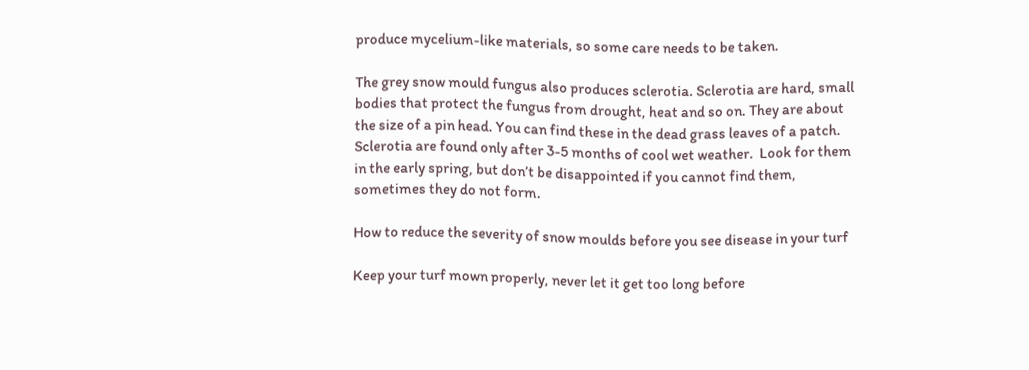produce mycelium-like materials, so some care needs to be taken.

The grey snow mould fungus also produces sclerotia. Sclerotia are hard, small bodies that protect the fungus from drought, heat and so on. They are about the size of a pin head. You can find these in the dead grass leaves of a patch. Sclerotia are found only after 3-5 months of cool wet weather.  Look for them in the early spring, but don’t be disappointed if you cannot find them, sometimes they do not form.

How to reduce the severity of snow moulds before you see disease in your turf

Keep your turf mown properly, never let it get too long before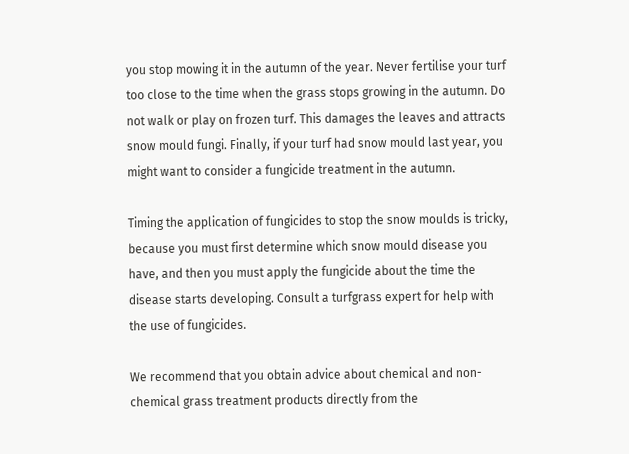you stop mowing it in the autumn of the year. Never fertilise your turf too close to the time when the grass stops growing in the autumn. Do not walk or play on frozen turf. This damages the leaves and attracts snow mould fungi. Finally, if your turf had snow mould last year, you might want to consider a fungicide treatment in the autumn.

Timing the application of fungicides to stop the snow moulds is tricky, because you must first determine which snow mould disease you have, and then you must apply the fungicide about the time the disease starts developing. Consult a turfgrass expert for help with the use of fungicides.

We recommend that you obtain advice about chemical and non-chemical grass treatment products directly from the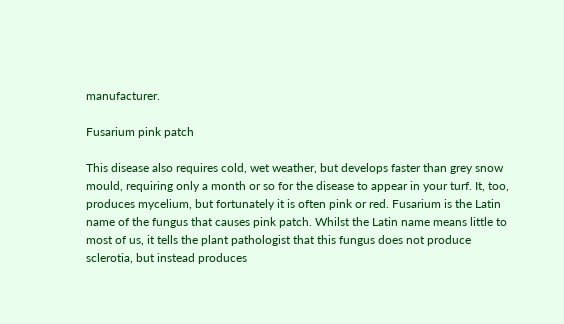manufacturer.

Fusarium pink patch

This disease also requires cold, wet weather, but develops faster than grey snow mould, requiring only a month or so for the disease to appear in your turf. It, too, produces mycelium, but fortunately it is often pink or red. Fusarium is the Latin name of the fungus that causes pink patch. Whilst the Latin name means little to most of us, it tells the plant pathologist that this fungus does not produce sclerotia, but instead produces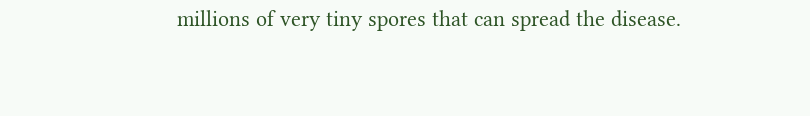millions of very tiny spores that can spread the disease.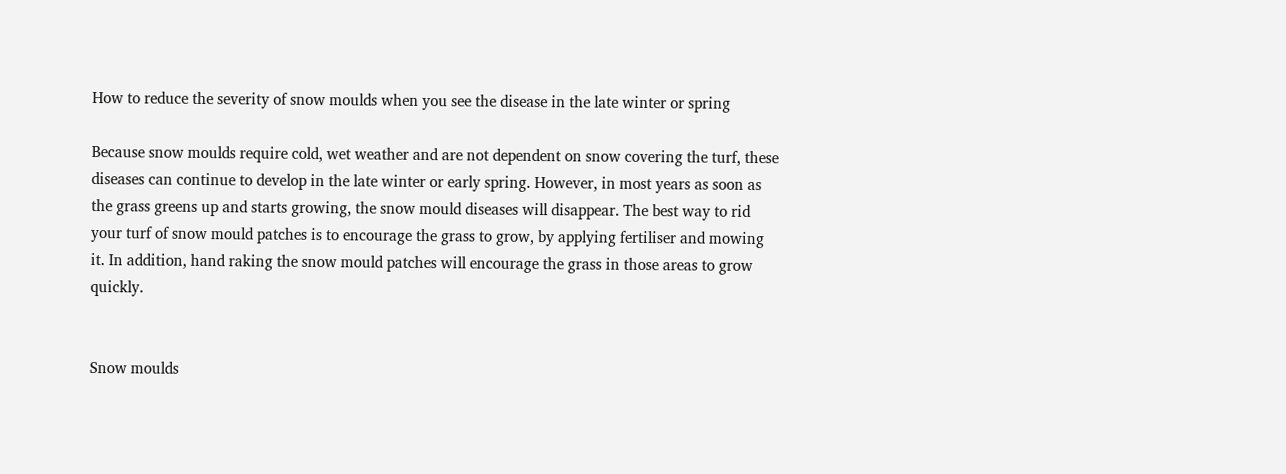How to reduce the severity of snow moulds when you see the disease in the late winter or spring

Because snow moulds require cold, wet weather and are not dependent on snow covering the turf, these diseases can continue to develop in the late winter or early spring. However, in most years as soon as the grass greens up and starts growing, the snow mould diseases will disappear. The best way to rid your turf of snow mould patches is to encourage the grass to grow, by applying fertiliser and mowing it. In addition, hand raking the snow mould patches will encourage the grass in those areas to grow quickly.


Snow moulds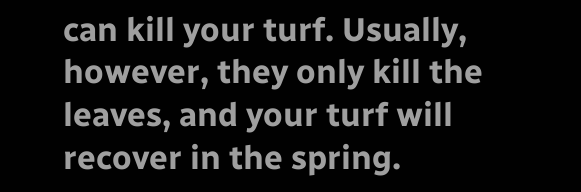can kill your turf. Usually, however, they only kill the leaves, and your turf will recover in the spring.